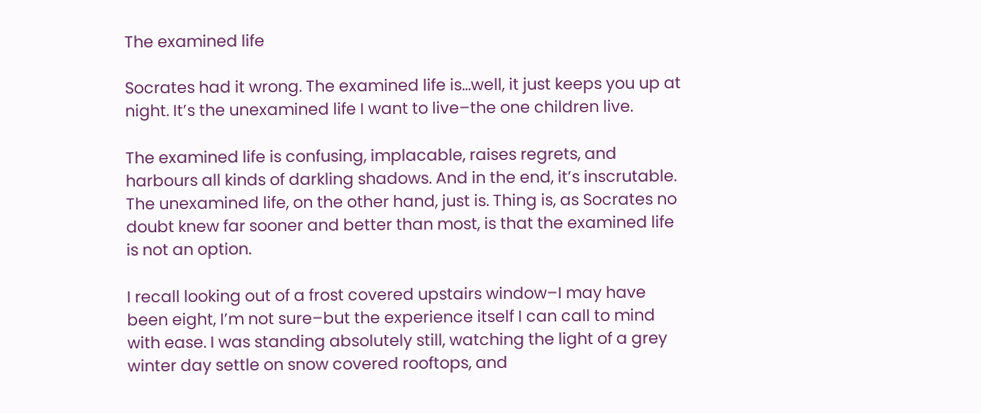The examined life

Socrates had it wrong. The examined life is…well, it just keeps you up at night. It’s the unexamined life I want to live–the one children live.

The examined life is confusing, implacable, raises regrets, and harbours all kinds of darkling shadows. And in the end, it’s inscrutable. The unexamined life, on the other hand, just is. Thing is, as Socrates no doubt knew far sooner and better than most, is that the examined life is not an option.

I recall looking out of a frost covered upstairs window–I may have been eight, I’m not sure–but the experience itself I can call to mind with ease. I was standing absolutely still, watching the light of a grey winter day settle on snow covered rooftops, and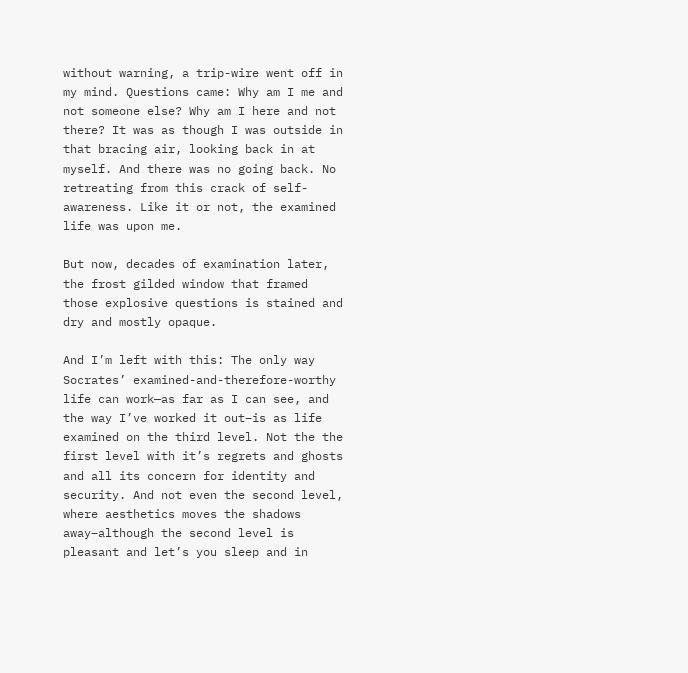without warning, a trip-wire went off in my mind. Questions came: Why am I me and not someone else? Why am I here and not there? It was as though I was outside in that bracing air, looking back in at myself. And there was no going back. No retreating from this crack of self-awareness. Like it or not, the examined life was upon me.

But now, decades of examination later, the frost gilded window that framed those explosive questions is stained and dry and mostly opaque.

And I’m left with this: The only way Socrates’ examined-and-therefore-worthy life can work—as far as I can see, and the way I’ve worked it out–is as life examined on the third level. Not the the first level with it’s regrets and ghosts and all its concern for identity and security. And not even the second level, where aesthetics moves the shadows away–although the second level is pleasant and let’s you sleep and in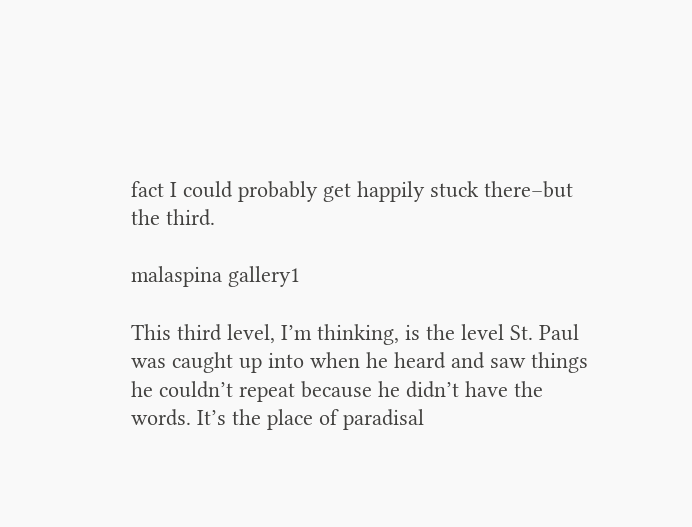fact I could probably get happily stuck there–but the third.

malaspina gallery1

This third level, I’m thinking, is the level St. Paul was caught up into when he heard and saw things he couldn’t repeat because he didn’t have the words. It’s the place of paradisal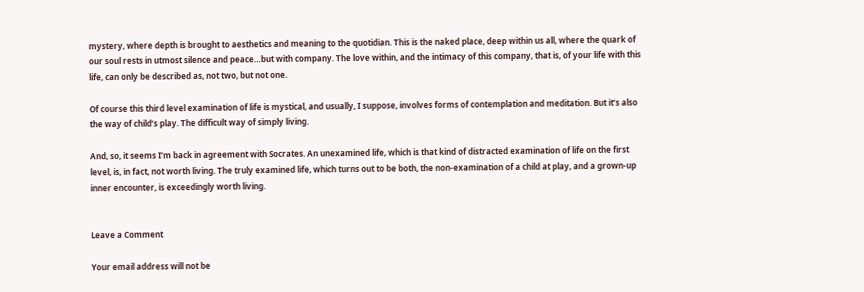mystery, where depth is brought to aesthetics and meaning to the quotidian. This is the naked place, deep within us all, where the quark of our soul rests in utmost silence and peace…but with company. The love within, and the intimacy of this company, that is, of your life with this life, can only be described as, not two, but not one.

Of course this third level examination of life is mystical, and usually, I suppose, involves forms of contemplation and meditation. But it’s also the way of child’s play. The difficult way of simply living.

And, so, it seems I’m back in agreement with Socrates. An unexamined life, which is that kind of distracted examination of life on the first level, is, in fact, not worth living. The truly examined life, which turns out to be both, the non-examination of a child at play, and a grown-up inner encounter, is exceedingly worth living.


Leave a Comment

Your email address will not be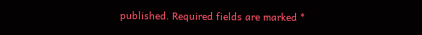published. Required fields are marked *